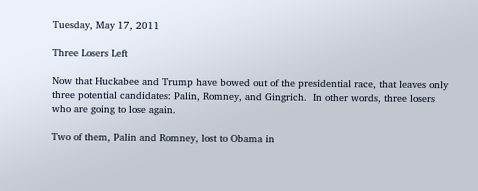Tuesday, May 17, 2011

Three Losers Left

Now that Huckabee and Trump have bowed out of the presidential race, that leaves only three potential candidates: Palin, Romney, and Gingrich.  In other words, three losers who are going to lose again.

Two of them, Palin and Romney, lost to Obama in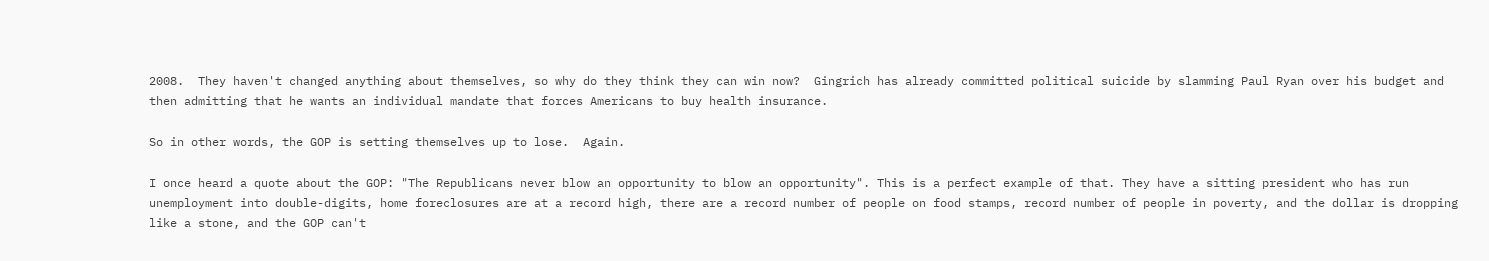2008.  They haven't changed anything about themselves, so why do they think they can win now?  Gingrich has already committed political suicide by slamming Paul Ryan over his budget and then admitting that he wants an individual mandate that forces Americans to buy health insurance.

So in other words, the GOP is setting themselves up to lose.  Again.

I once heard a quote about the GOP: "The Republicans never blow an opportunity to blow an opportunity". This is a perfect example of that. They have a sitting president who has run unemployment into double-digits, home foreclosures are at a record high, there are a record number of people on food stamps, record number of people in poverty, and the dollar is dropping like a stone, and the GOP can't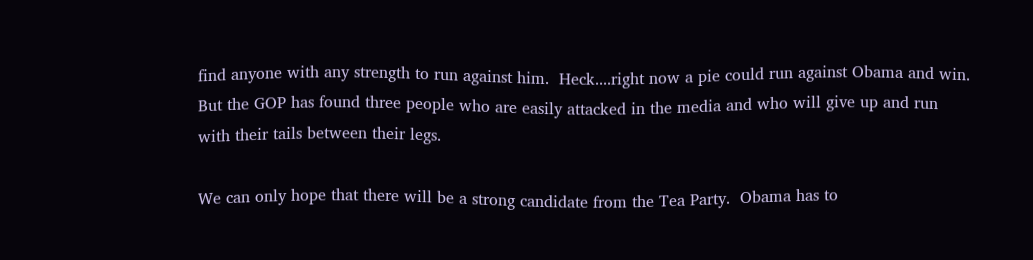find anyone with any strength to run against him.  Heck....right now a pie could run against Obama and win.  But the GOP has found three people who are easily attacked in the media and who will give up and run with their tails between their legs.

We can only hope that there will be a strong candidate from the Tea Party.  Obama has to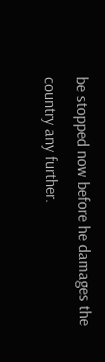be stopped now before he damages the country any further.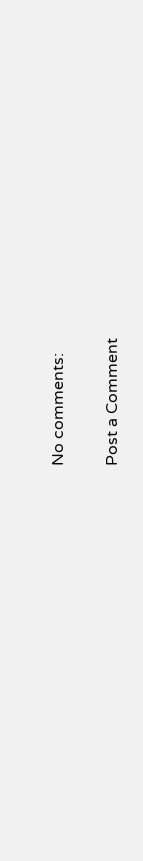No comments:

Post a Comment